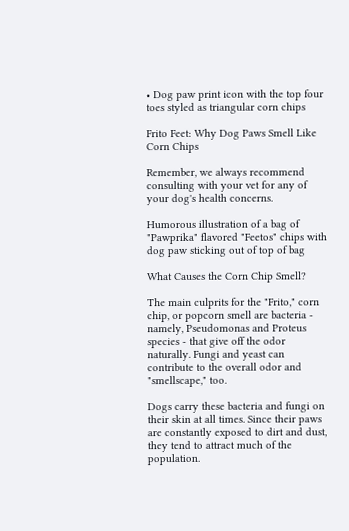• Dog paw print icon with the top four toes styled as triangular corn chips

Frito Feet: Why Dog Paws Smell Like Corn Chips

Remember, we always recommend consulting with your vet for any of your dog's health concerns.

Humorous illustration of a bag of "Pawprika" flavored "Feetos" chips with dog paw sticking out of top of bag

What Causes the Corn Chip Smell?

The main culprits for the "Frito," corn chip, or popcorn smell are bacteria - namely, Pseudomonas and Proteus species - that give off the odor naturally. Fungi and yeast can contribute to the overall odor and "smellscape," too.

Dogs carry these bacteria and fungi on their skin at all times. Since their paws are constantly exposed to dirt and dust, they tend to attract much of the population.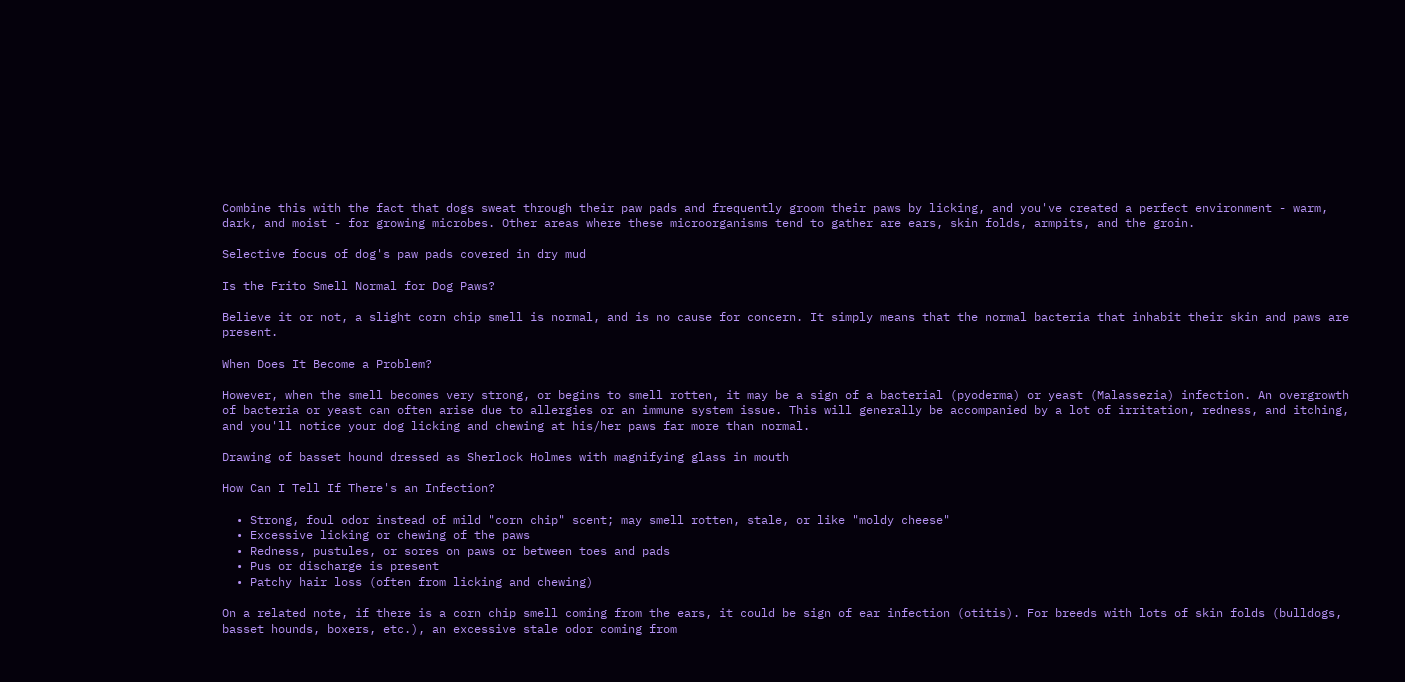Combine this with the fact that dogs sweat through their paw pads and frequently groom their paws by licking, and you've created a perfect environment - warm, dark, and moist - for growing microbes. Other areas where these microorganisms tend to gather are ears, skin folds, armpits, and the groin.

Selective focus of dog's paw pads covered in dry mud

Is the Frito Smell Normal for Dog Paws?

Believe it or not, a slight corn chip smell is normal, and is no cause for concern. It simply means that the normal bacteria that inhabit their skin and paws are present.

When Does It Become a Problem?

However, when the smell becomes very strong, or begins to smell rotten, it may be a sign of a bacterial (pyoderma) or yeast (Malassezia) infection. An overgrowth of bacteria or yeast can often arise due to allergies or an immune system issue. This will generally be accompanied by a lot of irritation, redness, and itching, and you'll notice your dog licking and chewing at his/her paws far more than normal.

Drawing of basset hound dressed as Sherlock Holmes with magnifying glass in mouth

How Can I Tell If There's an Infection?

  • Strong, foul odor instead of mild "corn chip" scent; may smell rotten, stale, or like "moldy cheese"
  • Excessive licking or chewing of the paws
  • Redness, pustules, or sores on paws or between toes and pads
  • Pus or discharge is present
  • Patchy hair loss (often from licking and chewing)

On a related note, if there is a corn chip smell coming from the ears, it could be sign of ear infection (otitis). For breeds with lots of skin folds (bulldogs, basset hounds, boxers, etc.), an excessive stale odor coming from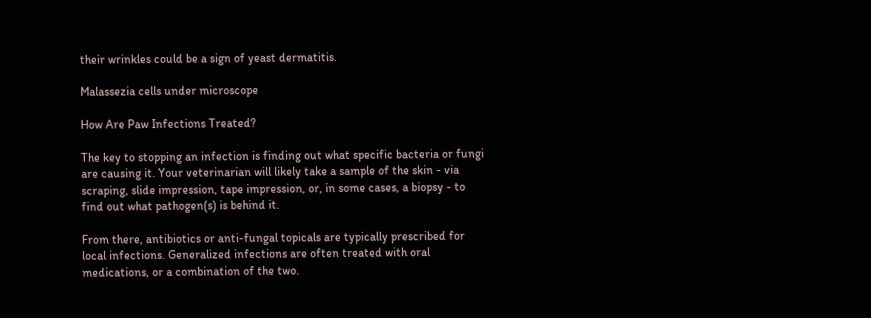their wrinkles could be a sign of yeast dermatitis.

Malassezia cells under microscope

How Are Paw Infections Treated?

The key to stopping an infection is finding out what specific bacteria or fungi are causing it. Your veterinarian will likely take a sample of the skin - via scraping, slide impression, tape impression, or, in some cases, a biopsy - to find out what pathogen(s) is behind it.

From there, antibiotics or anti-fungal topicals are typically prescribed for local infections. Generalized infections are often treated with oral medications, or a combination of the two.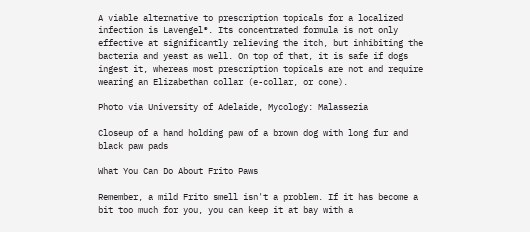A viable alternative to prescription topicals for a localized infection is Lavengel®. Its concentrated formula is not only effective at significantly relieving the itch, but inhibiting the bacteria and yeast as well. On top of that, it is safe if dogs ingest it, whereas most prescription topicals are not and require wearing an Elizabethan collar (e-collar, or cone).

Photo via University of Adelaide, Mycology: Malassezia

Closeup of a hand holding paw of a brown dog with long fur and black paw pads

What You Can Do About Frito Paws

Remember, a mild Frito smell isn't a problem. If it has become a bit too much for you, you can keep it at bay with a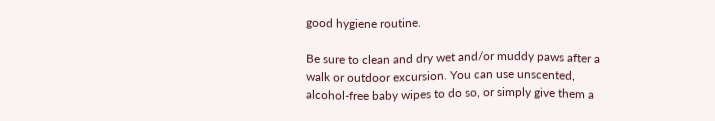good hygiene routine.

Be sure to clean and dry wet and/or muddy paws after a walk or outdoor excursion. You can use unscented, alcohol-free baby wipes to do so, or simply give them a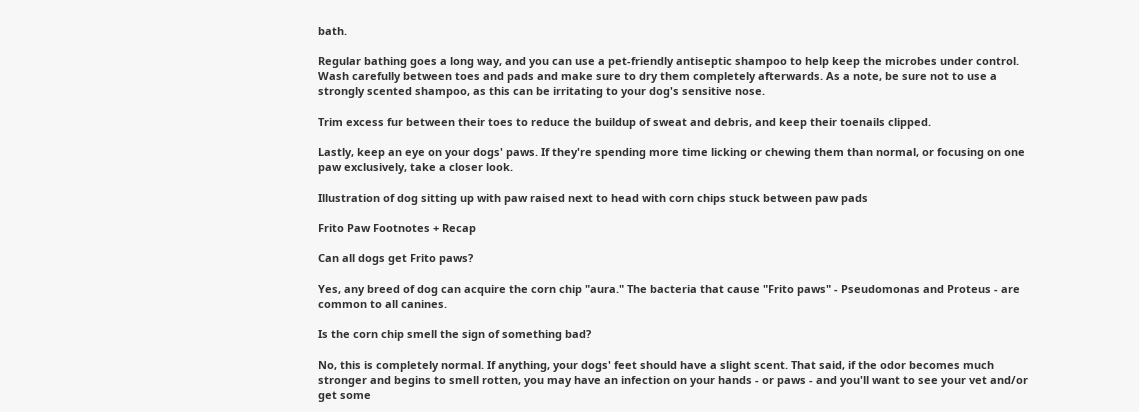bath.

Regular bathing goes a long way, and you can use a pet-friendly antiseptic shampoo to help keep the microbes under control. Wash carefully between toes and pads and make sure to dry them completely afterwards. As a note, be sure not to use a strongly scented shampoo, as this can be irritating to your dog's sensitive nose.

Trim excess fur between their toes to reduce the buildup of sweat and debris, and keep their toenails clipped.

Lastly, keep an eye on your dogs' paws. If they're spending more time licking or chewing them than normal, or focusing on one paw exclusively, take a closer look.

Illustration of dog sitting up with paw raised next to head with corn chips stuck between paw pads

Frito Paw Footnotes + Recap

Can all dogs get Frito paws?

Yes, any breed of dog can acquire the corn chip "aura." The bacteria that cause "Frito paws" - Pseudomonas and Proteus - are common to all canines.

Is the corn chip smell the sign of something bad?

No, this is completely normal. If anything, your dogs' feet should have a slight scent. That said, if the odor becomes much stronger and begins to smell rotten, you may have an infection on your hands - or paws - and you'll want to see your vet and/or get some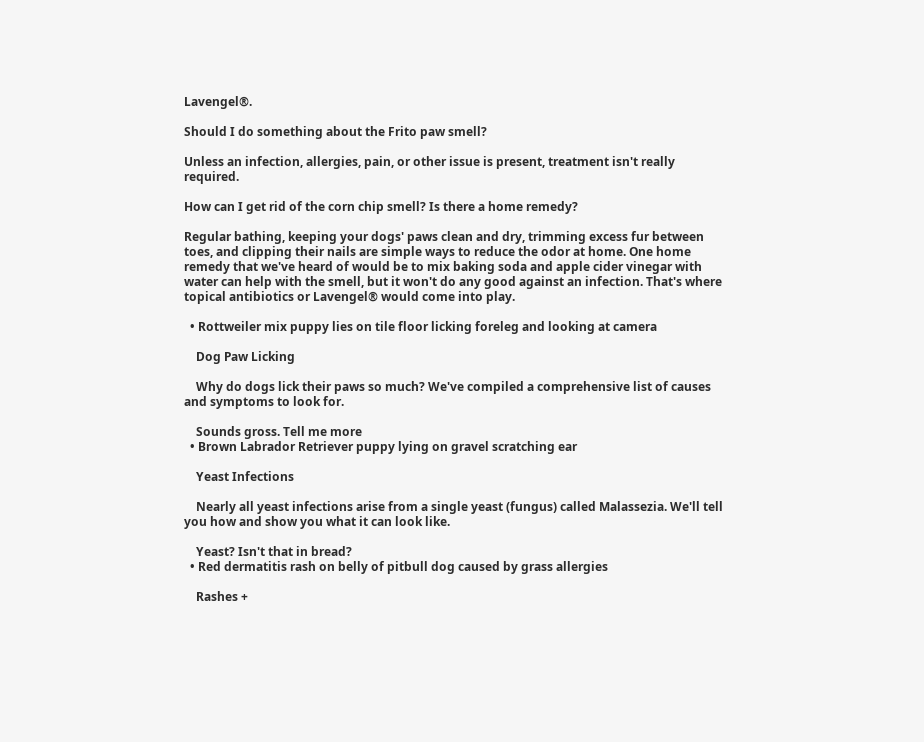Lavengel®.

Should I do something about the Frito paw smell?

Unless an infection, allergies, pain, or other issue is present, treatment isn't really required.

How can I get rid of the corn chip smell? Is there a home remedy?

Regular bathing, keeping your dogs' paws clean and dry, trimming excess fur between toes, and clipping their nails are simple ways to reduce the odor at home. One home remedy that we've heard of would be to mix baking soda and apple cider vinegar with water can help with the smell, but it won't do any good against an infection. That's where topical antibiotics or Lavengel® would come into play.

  • Rottweiler mix puppy lies on tile floor licking foreleg and looking at camera

    Dog Paw Licking

    Why do dogs lick their paws so much? We've compiled a comprehensive list of causes and symptoms to look for.

    Sounds gross. Tell me more
  • Brown Labrador Retriever puppy lying on gravel scratching ear

    Yeast Infections

    Nearly all yeast infections arise from a single yeast (fungus) called Malassezia. We'll tell you how and show you what it can look like.

    Yeast? Isn't that in bread?
  • Red dermatitis rash on belly of pitbull dog caused by grass allergies

    Rashes +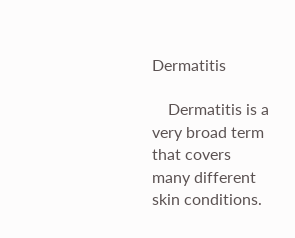Dermatitis

    Dermatitis is a very broad term that covers many different skin conditions.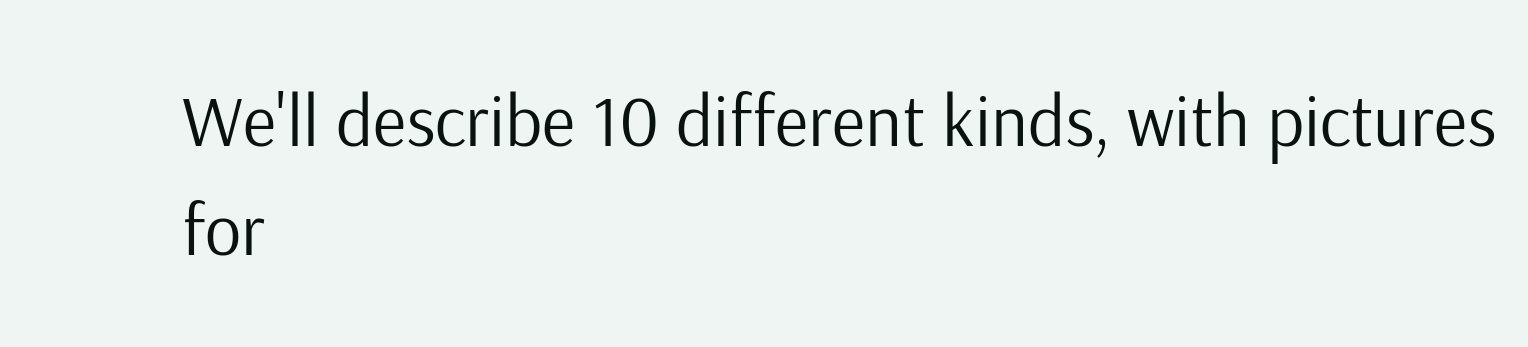We'll describe 10 different kinds, with pictures for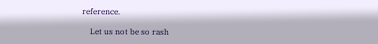reference.

    Let us not be so rash